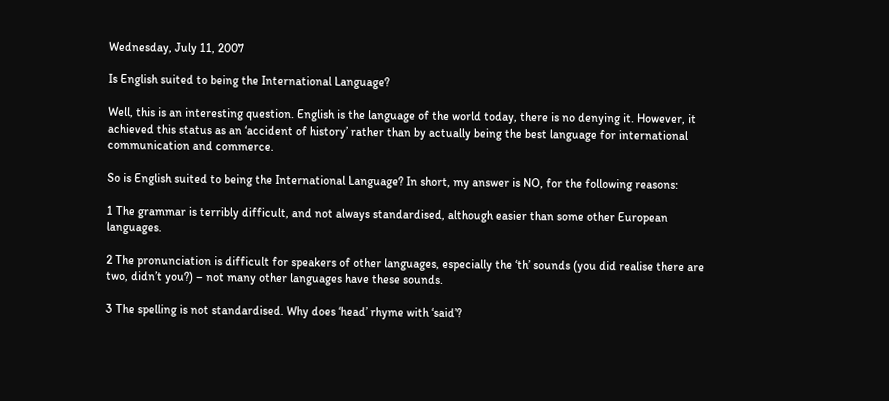Wednesday, July 11, 2007

Is English suited to being the International Language?

Well, this is an interesting question. English is the language of the world today, there is no denying it. However, it achieved this status as an ‘accident of history’ rather than by actually being the best language for international communication and commerce.

So is English suited to being the International Language? In short, my answer is NO, for the following reasons:

1 The grammar is terribly difficult, and not always standardised, although easier than some other European languages.

2 The pronunciation is difficult for speakers of other languages, especially the ‘th’ sounds (you did realise there are two, didn’t you?) – not many other languages have these sounds.

3 The spelling is not standardised. Why does ‘head’ rhyme with ‘said’?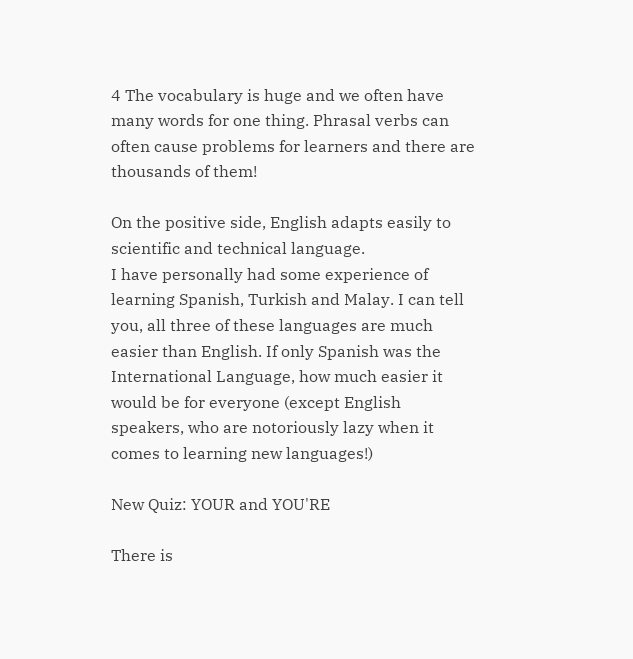4 The vocabulary is huge and we often have many words for one thing. Phrasal verbs can often cause problems for learners and there are thousands of them!

On the positive side, English adapts easily to scientific and technical language.
I have personally had some experience of learning Spanish, Turkish and Malay. I can tell you, all three of these languages are much easier than English. If only Spanish was the International Language, how much easier it would be for everyone (except English speakers, who are notoriously lazy when it comes to learning new languages!)

New Quiz: YOUR and YOU'RE

There is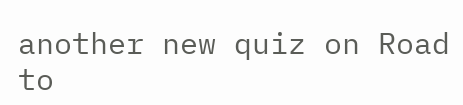another new quiz on Road to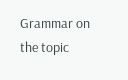Grammar on the topic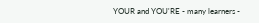YOUR and YOU'RE - many learners -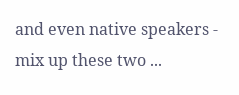and even native speakers - mix up these two ...